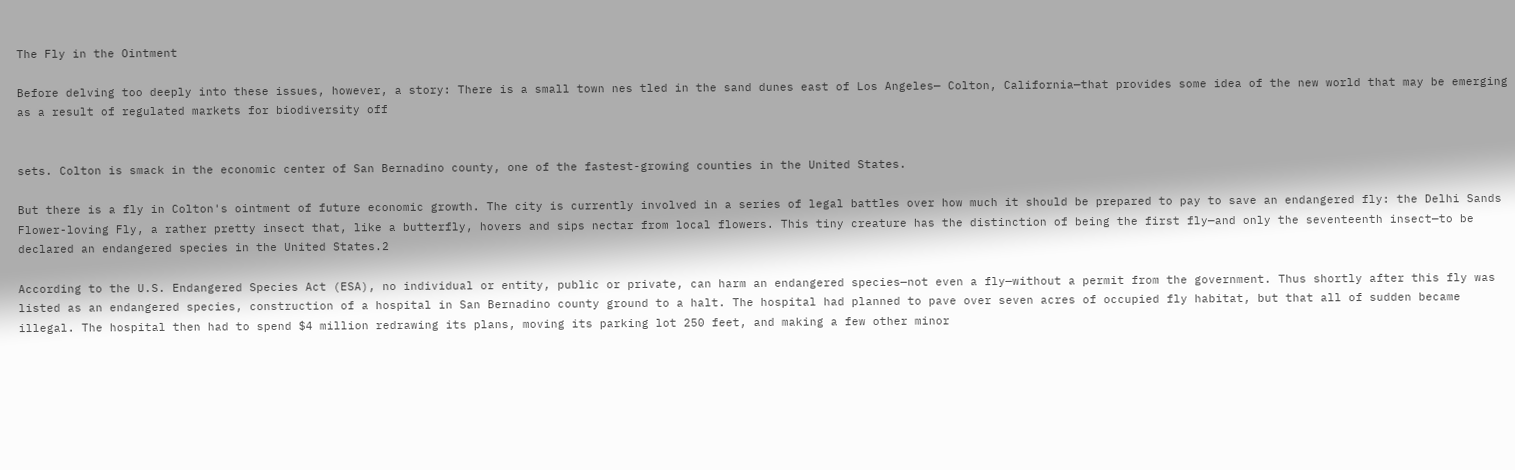The Fly in the Ointment

Before delving too deeply into these issues, however, a story: There is a small town nes tled in the sand dunes east of Los Angeles— Colton, California—that provides some idea of the new world that may be emerging as a result of regulated markets for biodiversity off


sets. Colton is smack in the economic center of San Bernadino county, one of the fastest-growing counties in the United States.

But there is a fly in Colton's ointment of future economic growth. The city is currently involved in a series of legal battles over how much it should be prepared to pay to save an endangered fly: the Delhi Sands Flower-loving Fly, a rather pretty insect that, like a butterfly, hovers and sips nectar from local flowers. This tiny creature has the distinction of being the first fly—and only the seventeenth insect—to be declared an endangered species in the United States.2

According to the U.S. Endangered Species Act (ESA), no individual or entity, public or private, can harm an endangered species—not even a fly—without a permit from the government. Thus shortly after this fly was listed as an endangered species, construction of a hospital in San Bernadino county ground to a halt. The hospital had planned to pave over seven acres of occupied fly habitat, but that all of sudden became illegal. The hospital then had to spend $4 million redrawing its plans, moving its parking lot 250 feet, and making a few other minor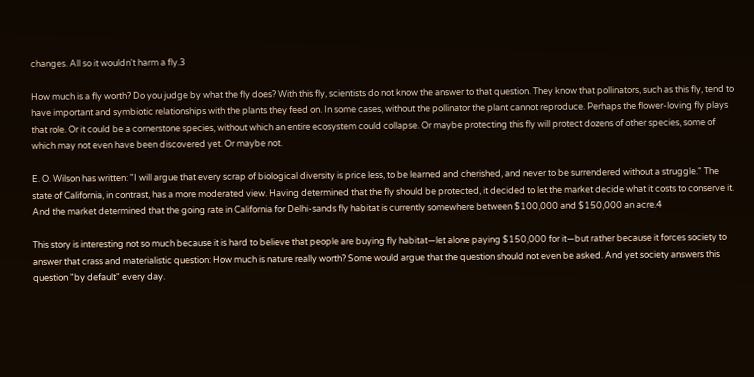changes. All so it wouldn't harm a fly.3

How much is a fly worth? Do you judge by what the fly does? With this fly, scientists do not know the answer to that question. They know that pollinators, such as this fly, tend to have important and symbiotic relationships with the plants they feed on. In some cases, without the pollinator the plant cannot reproduce. Perhaps the flower-loving fly plays that role. Or it could be a cornerstone species, without which an entire ecosystem could collapse. Or maybe protecting this fly will protect dozens of other species, some of which may not even have been discovered yet. Or maybe not.

E. O. Wilson has written: "I will argue that every scrap of biological diversity is price less, to be learned and cherished, and never to be surrendered without a struggle." The state of California, in contrast, has a more moderated view. Having determined that the fly should be protected, it decided to let the market decide what it costs to conserve it. And the market determined that the going rate in California for Delhi-sands fly habitat is currently somewhere between $100,000 and $150,000 an acre.4

This story is interesting not so much because it is hard to believe that people are buying fly habitat—let alone paying $150,000 for it—but rather because it forces society to answer that crass and materialistic question: How much is nature really worth? Some would argue that the question should not even be asked. And yet society answers this question "by default" every day.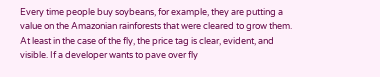Every time people buy soybeans, for example, they are putting a value on the Amazonian rainforests that were cleared to grow them. At least in the case of the fly, the price tag is clear, evident, and visible. If a developer wants to pave over fly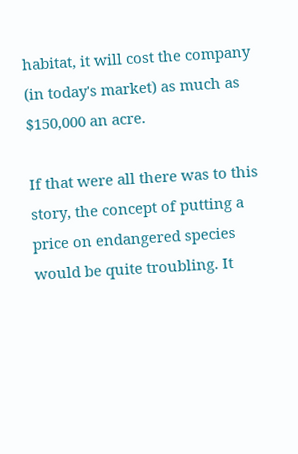habitat, it will cost the company (in today's market) as much as $150,000 an acre.

If that were all there was to this story, the concept of putting a price on endangered species would be quite troubling. It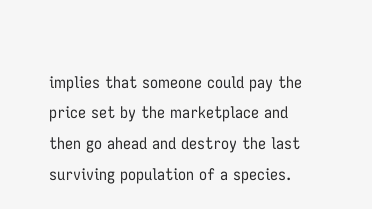implies that someone could pay the price set by the marketplace and then go ahead and destroy the last surviving population of a species.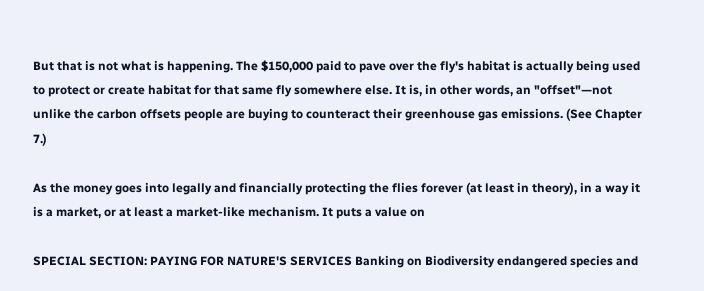But that is not what is happening. The $150,000 paid to pave over the fly's habitat is actually being used to protect or create habitat for that same fly somewhere else. It is, in other words, an "offset"—not unlike the carbon offsets people are buying to counteract their greenhouse gas emissions. (See Chapter 7.)

As the money goes into legally and financially protecting the flies forever (at least in theory), in a way it is a market, or at least a market-like mechanism. It puts a value on

SPECIAL SECTION: PAYING FOR NATURE'S SERVICES Banking on Biodiversity endangered species and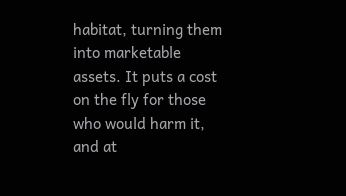habitat, turning them into marketable assets. It puts a cost on the fly for those who would harm it, and at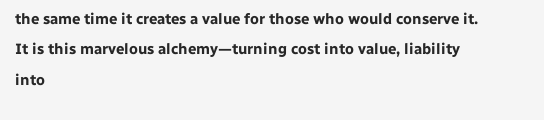the same time it creates a value for those who would conserve it. It is this marvelous alchemy—turning cost into value, liability into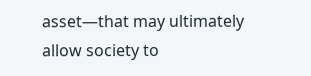asset—that may ultimately allow society to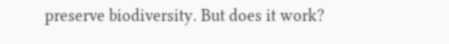preserve biodiversity. But does it work?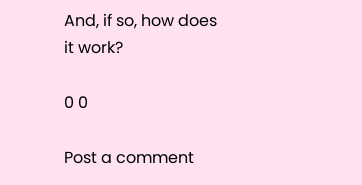And, if so, how does it work?

0 0

Post a comment